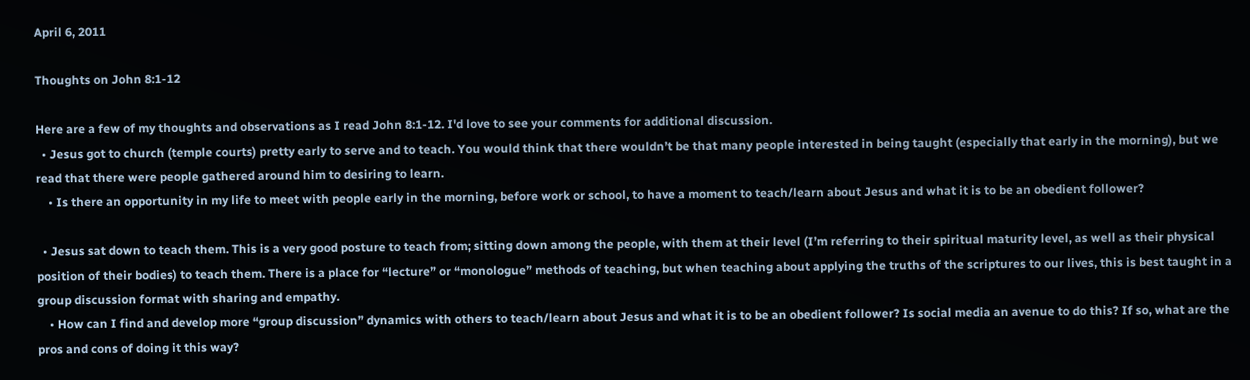April 6, 2011

Thoughts on John 8:1-12

Here are a few of my thoughts and observations as I read John 8:1-12. I'd love to see your comments for additional discussion.
  • Jesus got to church (temple courts) pretty early to serve and to teach. You would think that there wouldn’t be that many people interested in being taught (especially that early in the morning), but we read that there were people gathered around him to desiring to learn.
    • Is there an opportunity in my life to meet with people early in the morning, before work or school, to have a moment to teach/learn about Jesus and what it is to be an obedient follower?

  • Jesus sat down to teach them. This is a very good posture to teach from; sitting down among the people, with them at their level (I’m referring to their spiritual maturity level, as well as their physical position of their bodies) to teach them. There is a place for “lecture” or “monologue” methods of teaching, but when teaching about applying the truths of the scriptures to our lives, this is best taught in a group discussion format with sharing and empathy.
    • How can I find and develop more “group discussion” dynamics with others to teach/learn about Jesus and what it is to be an obedient follower? Is social media an avenue to do this? If so, what are the pros and cons of doing it this way?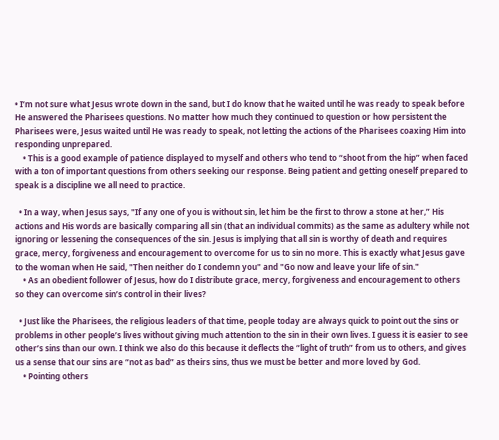• I’m not sure what Jesus wrote down in the sand, but I do know that he waited until he was ready to speak before He answered the Pharisees questions. No matter how much they continued to question or how persistent the Pharisees were, Jesus waited until He was ready to speak, not letting the actions of the Pharisees coaxing Him into responding unprepared.
    • This is a good example of patience displayed to myself and others who tend to “shoot from the hip” when faced with a ton of important questions from others seeking our response. Being patient and getting oneself prepared to speak is a discipline we all need to practice.

  • In a way, when Jesus says, "If any one of you is without sin, let him be the first to throw a stone at her,” His actions and His words are basically comparing all sin (that an individual commits) as the same as adultery while not ignoring or lessening the consequences of the sin. Jesus is implying that all sin is worthy of death and requires grace, mercy, forgiveness and encouragement to overcome for us to sin no more. This is exactly what Jesus gave to the woman when He said, "Then neither do I condemn you" and "Go now and leave your life of sin."
    • As an obedient follower of Jesus, how do I distribute grace, mercy, forgiveness and encouragement to others so they can overcome sin’s control in their lives?

  • Just like the Pharisees, the religious leaders of that time, people today are always quick to point out the sins or problems in other people’s lives without giving much attention to the sin in their own lives. I guess it is easier to see other’s sins than our own. I think we also do this because it deflects the “light of truth” from us to others, and gives us a sense that our sins are “not as bad” as theirs sins, thus we must be better and more loved by God.
    • Pointing others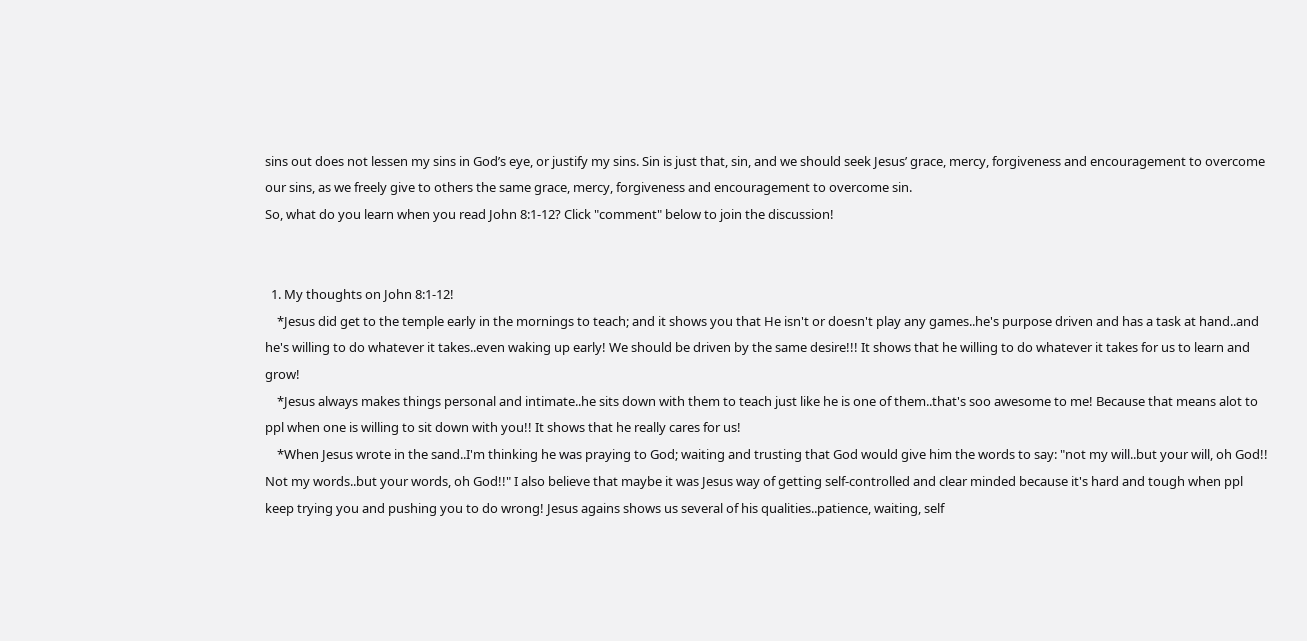sins out does not lessen my sins in God’s eye, or justify my sins. Sin is just that, sin, and we should seek Jesus’ grace, mercy, forgiveness and encouragement to overcome our sins, as we freely give to others the same grace, mercy, forgiveness and encouragement to overcome sin.
So, what do you learn when you read John 8:1-12? Click "comment" below to join the discussion!


  1. My thoughts on John 8:1-12!
    *Jesus did get to the temple early in the mornings to teach; and it shows you that He isn't or doesn't play any games..he's purpose driven and has a task at hand..and he's willing to do whatever it takes..even waking up early! We should be driven by the same desire!!! It shows that he willing to do whatever it takes for us to learn and grow!
    *Jesus always makes things personal and intimate..he sits down with them to teach just like he is one of them..that's soo awesome to me! Because that means alot to ppl when one is willing to sit down with you!! It shows that he really cares for us!
    *When Jesus wrote in the sand..I'm thinking he was praying to God; waiting and trusting that God would give him the words to say: "not my will..but your will, oh God!! Not my words..but your words, oh God!!" I also believe that maybe it was Jesus way of getting self-controlled and clear minded because it's hard and tough when ppl keep trying you and pushing you to do wrong! Jesus agains shows us several of his qualities..patience, waiting, self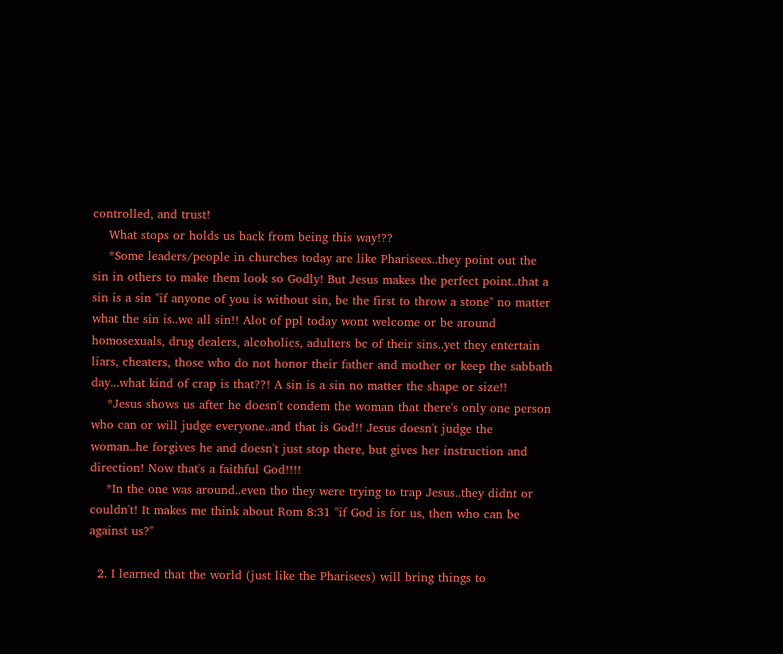controlled, and trust!
    What stops or holds us back from being this way!??
    *Some leaders/people in churches today are like Pharisees..they point out the sin in others to make them look so Godly! But Jesus makes the perfect point..that a sin is a sin "if anyone of you is without sin, be the first to throw a stone" no matter what the sin is..we all sin!! Alot of ppl today wont welcome or be around homosexuals, drug dealers, alcoholics, adulters bc of their sins..yet they entertain liars, cheaters, those who do not honor their father and mother or keep the sabbath day...what kind of crap is that??! A sin is a sin no matter the shape or size!!
    *Jesus shows us after he doesn't condem the woman that there's only one person who can or will judge everyone..and that is God!! Jesus doesn't judge the woman..he forgives he and doesn't just stop there, but gives her instruction and direction! Now that's a faithful God!!!!
    *In the one was around..even tho they were trying to trap Jesus..they didnt or couldn't! It makes me think about Rom 8:31 "if God is for us, then who can be against us?"

  2. I learned that the world (just like the Pharisees) will bring things to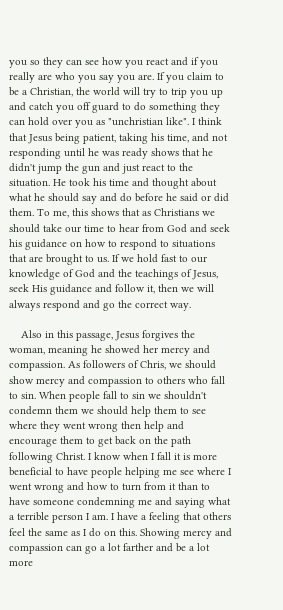you so they can see how you react and if you really are who you say you are. If you claim to be a Christian, the world will try to trip you up and catch you off guard to do something they can hold over you as "unchristian like". I think that Jesus being patient, taking his time, and not responding until he was ready shows that he didn't jump the gun and just react to the situation. He took his time and thought about what he should say and do before he said or did them. To me, this shows that as Christians we should take our time to hear from God and seek his guidance on how to respond to situations that are brought to us. If we hold fast to our knowledge of God and the teachings of Jesus, seek His guidance and follow it, then we will always respond and go the correct way.

    Also in this passage, Jesus forgives the woman, meaning he showed her mercy and compassion. As followers of Chris, we should show mercy and compassion to others who fall to sin. When people fall to sin we shouldn't condemn them we should help them to see where they went wrong then help and encourage them to get back on the path following Christ. I know when I fall it is more beneficial to have people helping me see where I went wrong and how to turn from it than to have someone condemning me and saying what a terrible person I am. I have a feeling that others feel the same as I do on this. Showing mercy and compassion can go a lot farther and be a lot more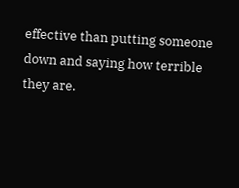effective than putting someone down and saying how terrible they are.